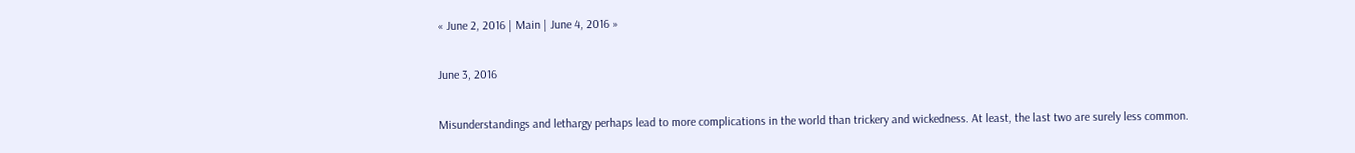« June 2, 2016 | Main | June 4, 2016 »

June 3, 2016

Misunderstandings and lethargy perhaps lead to more complications in the world than trickery and wickedness. At least, the last two are surely less common.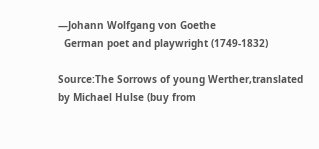—Johann Wolfgang von Goethe
  German poet and playwright (1749-1832)

Source:The Sorrows of young Werther,translated by Michael Hulse (buy from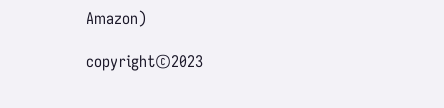Amazon)

copyright©2023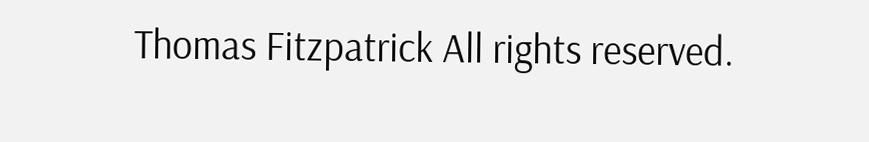Thomas Fitzpatrick All rights reserved.